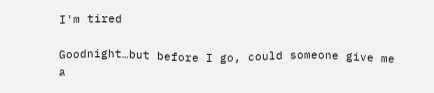I'm tired

Goodnight…but before I go, could someone give me a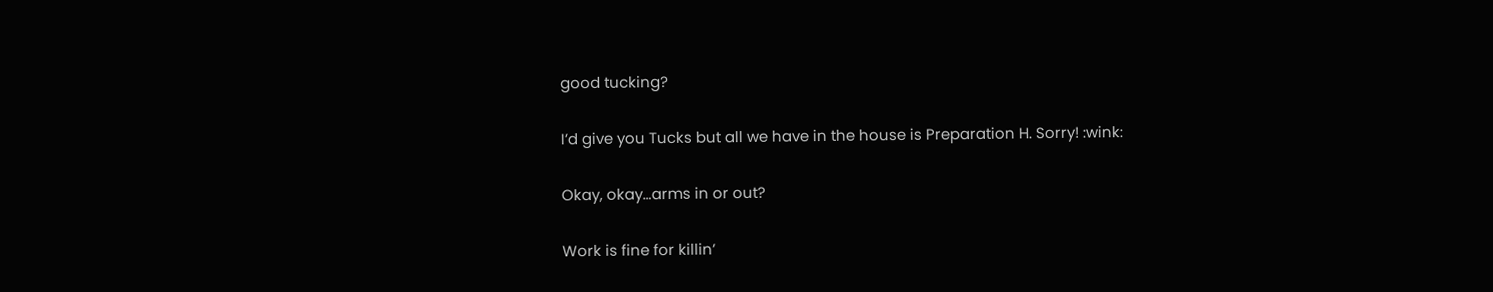good tucking?

I’d give you Tucks but all we have in the house is Preparation H. Sorry! :wink:

Okay, okay…arms in or out?

Work is fine for killin’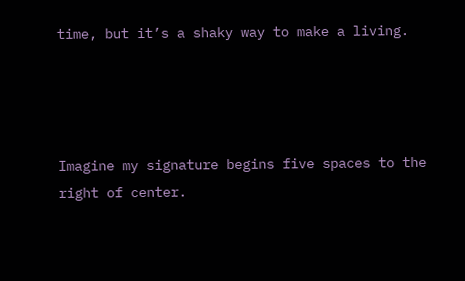time, but it’s a shaky way to make a living.




Imagine my signature begins five spaces to the right of center.